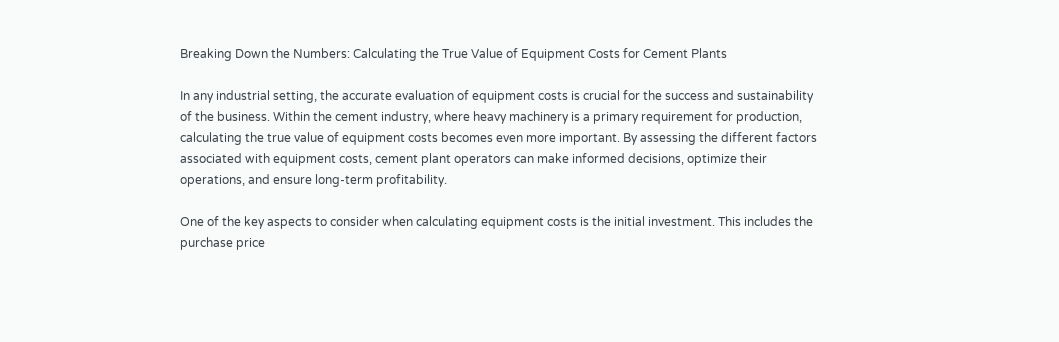Breaking Down the Numbers: Calculating the True Value of Equipment Costs for Cement Plants

In any industrial setting, the accurate evaluation of equipment costs is crucial for the success and sustainability of the business. Within the cement industry, where heavy machinery is a primary requirement for production, calculating the true value of equipment costs becomes even more important. By assessing the different factors associated with equipment costs, cement plant operators can make informed decisions, optimize their operations, and ensure long-term profitability.

One of the key aspects to consider when calculating equipment costs is the initial investment. This includes the purchase price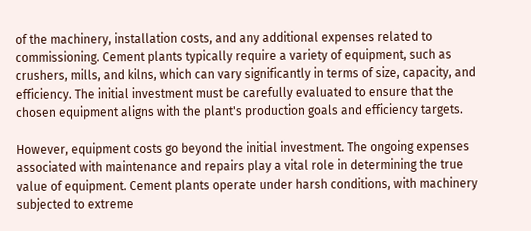of the machinery, installation costs, and any additional expenses related to commissioning. Cement plants typically require a variety of equipment, such as crushers, mills, and kilns, which can vary significantly in terms of size, capacity, and efficiency. The initial investment must be carefully evaluated to ensure that the chosen equipment aligns with the plant's production goals and efficiency targets.

However, equipment costs go beyond the initial investment. The ongoing expenses associated with maintenance and repairs play a vital role in determining the true value of equipment. Cement plants operate under harsh conditions, with machinery subjected to extreme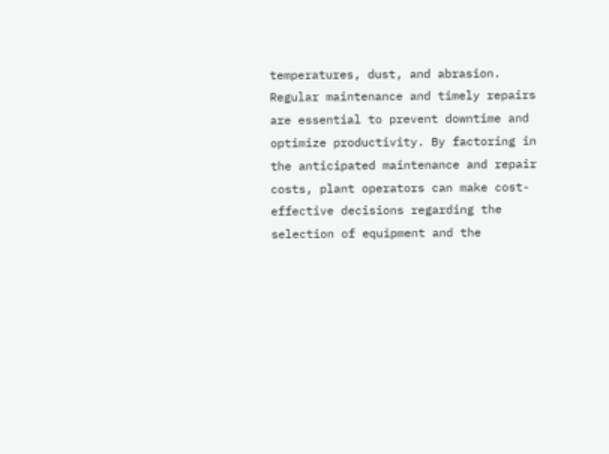temperatures, dust, and abrasion. Regular maintenance and timely repairs are essential to prevent downtime and optimize productivity. By factoring in the anticipated maintenance and repair costs, plant operators can make cost-effective decisions regarding the selection of equipment and the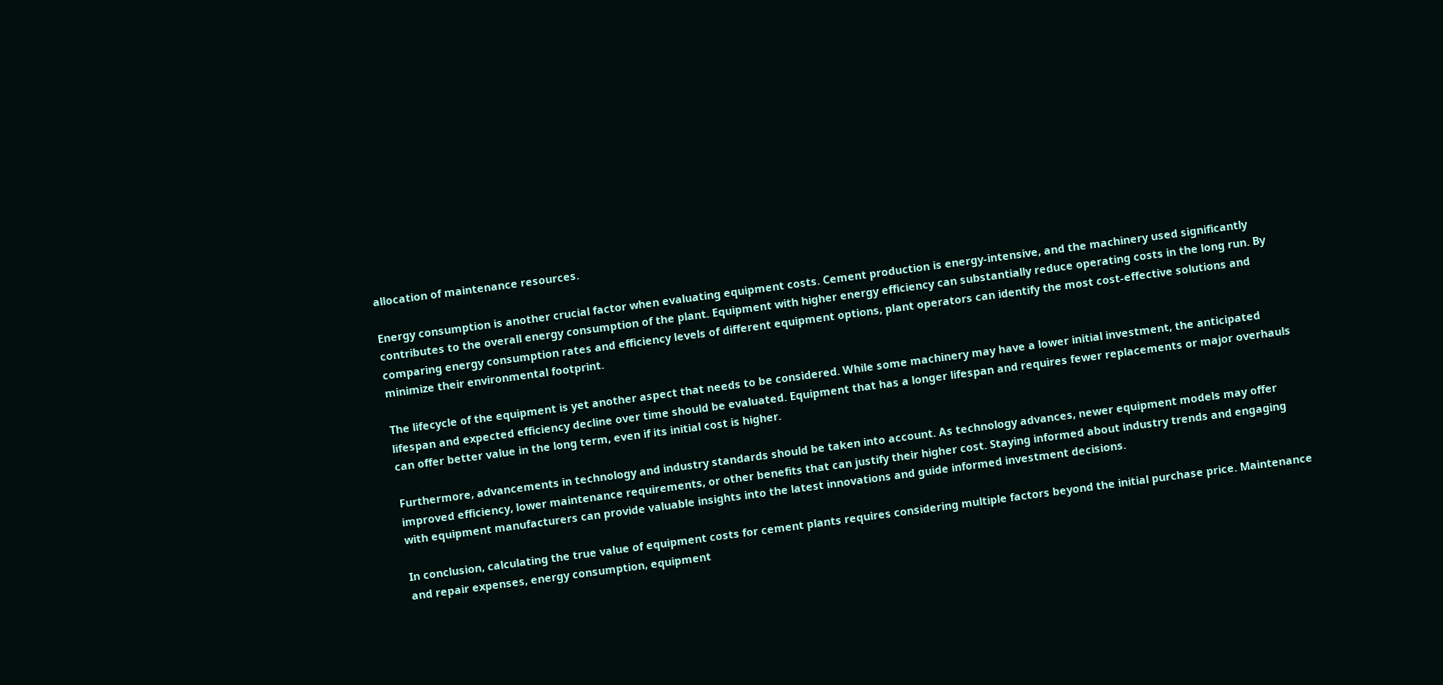allocation of maintenance resources.

Energy consumption is another crucial factor when evaluating equipment costs. Cement production is energy-intensive, and the machinery used significantly contributes to the overall energy consumption of the plant. Equipment with higher energy efficiency can substantially reduce operating costs in the long run. By comparing energy consumption rates and efficiency levels of different equipment options, plant operators can identify the most cost-effective solutions and minimize their environmental footprint.

The lifecycle of the equipment is yet another aspect that needs to be considered. While some machinery may have a lower initial investment, the anticipated lifespan and expected efficiency decline over time should be evaluated. Equipment that has a longer lifespan and requires fewer replacements or major overhauls can offer better value in the long term, even if its initial cost is higher.

Furthermore, advancements in technology and industry standards should be taken into account. As technology advances, newer equipment models may offer improved efficiency, lower maintenance requirements, or other benefits that can justify their higher cost. Staying informed about industry trends and engaging with equipment manufacturers can provide valuable insights into the latest innovations and guide informed investment decisions.

In conclusion, calculating the true value of equipment costs for cement plants requires considering multiple factors beyond the initial purchase price. Maintenance and repair expenses, energy consumption, equipment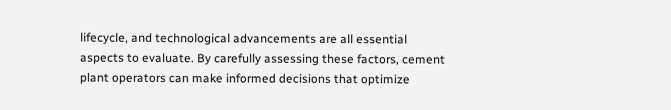lifecycle, and technological advancements are all essential aspects to evaluate. By carefully assessing these factors, cement plant operators can make informed decisions that optimize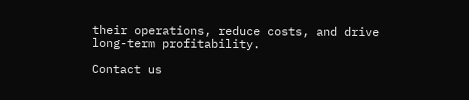their operations, reduce costs, and drive long-term profitability.

Contact us